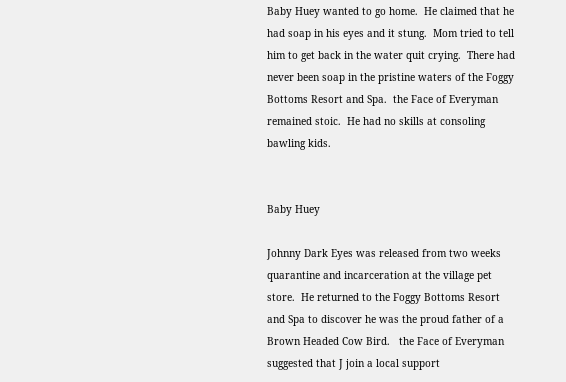Baby Huey wanted to go home.  He claimed that he had soap in his eyes and it stung.  Mom tried to tell him to get back in the water quit crying.  There had never been soap in the pristine waters of the Foggy Bottoms Resort and Spa.  the Face of Everyman remained stoic.  He had no skills at consoling bawling kids.


Baby Huey

Johnny Dark Eyes was released from two weeks quarantine and incarceration at the village pet store.  He returned to the Foggy Bottoms Resort and Spa to discover he was the proud father of a Brown Headed Cow Bird.   the Face of Everyman suggested that J join a local support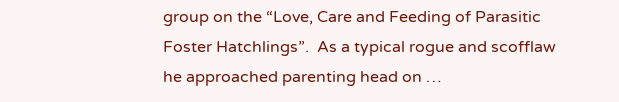group on the “Love, Care and Feeding of Parasitic Foster Hatchlings”.  As a typical rogue and scofflaw he approached parenting head on …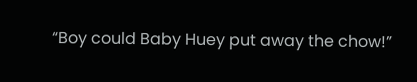“Boy could Baby Huey put away the chow!”